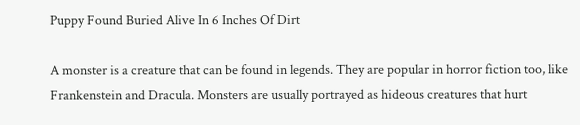Puppy Found Buried Alive In 6 Inches Of Dirt

A monster is a creature that can be found in legends. They are popular in horror fiction too, like Frankenstein and Dracula. Monsters are usually portrayed as hideous creatures that hurt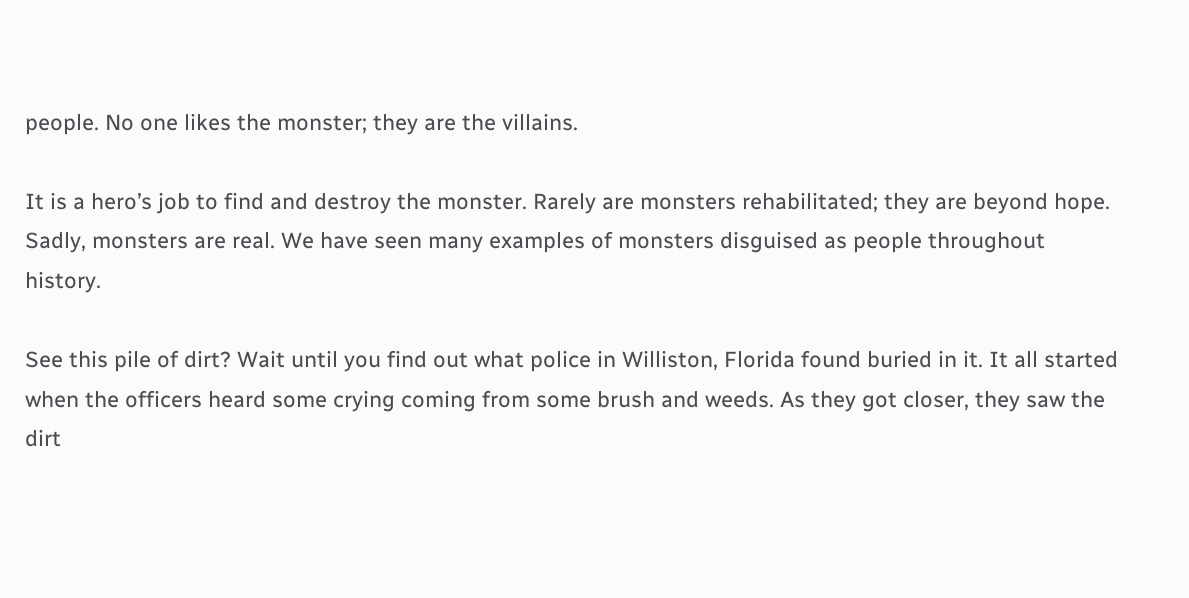people. No one likes the monster; they are the villains.

It is a hero’s job to find and destroy the monster. Rarely are monsters rehabilitated; they are beyond hope. Sadly, monsters are real. We have seen many examples of monsters disguised as people throughout history.

See this pile of dirt? Wait until you find out what police in Williston, Florida found buried in it. It all started when the officers heard some crying coming from some brush and weeds. As they got closer, they saw the dirt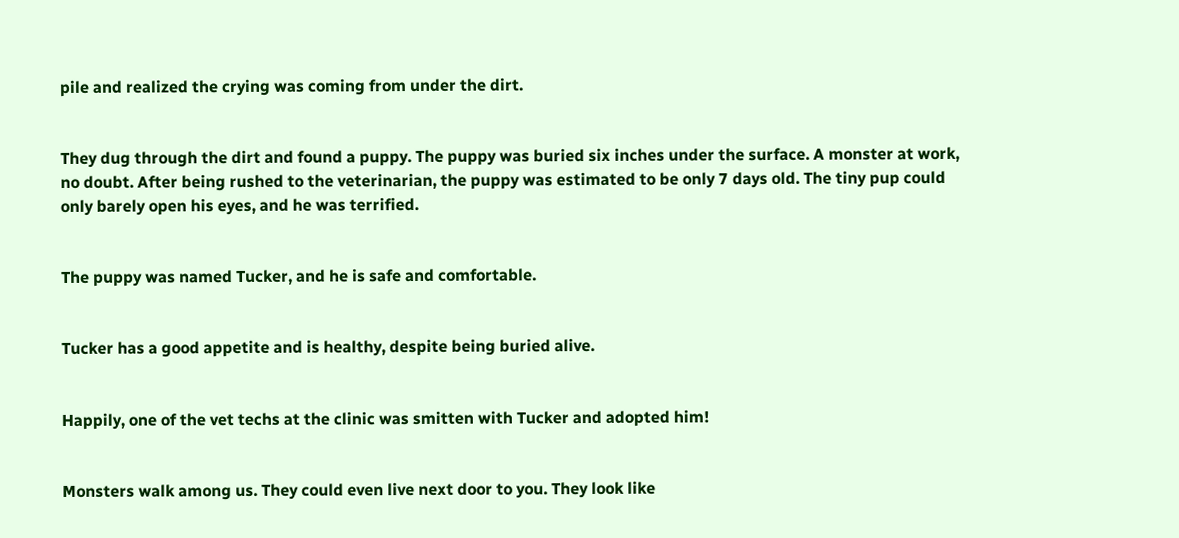pile and realized the crying was coming from under the dirt.


They dug through the dirt and found a puppy. The puppy was buried six inches under the surface. A monster at work, no doubt. After being rushed to the veterinarian, the puppy was estimated to be only 7 days old. The tiny pup could only barely open his eyes, and he was terrified.


The puppy was named Tucker, and he is safe and comfortable.


Tucker has a good appetite and is healthy, despite being buried alive.


Happily, one of the vet techs at the clinic was smitten with Tucker and adopted him!


Monsters walk among us. They could even live next door to you. They look like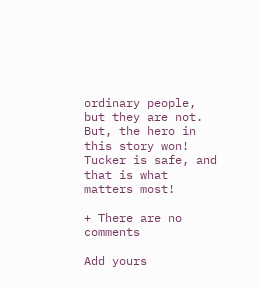ordinary people, but they are not. But, the hero in this story won! Tucker is safe, and that is what matters most!

+ There are no comments

Add yours